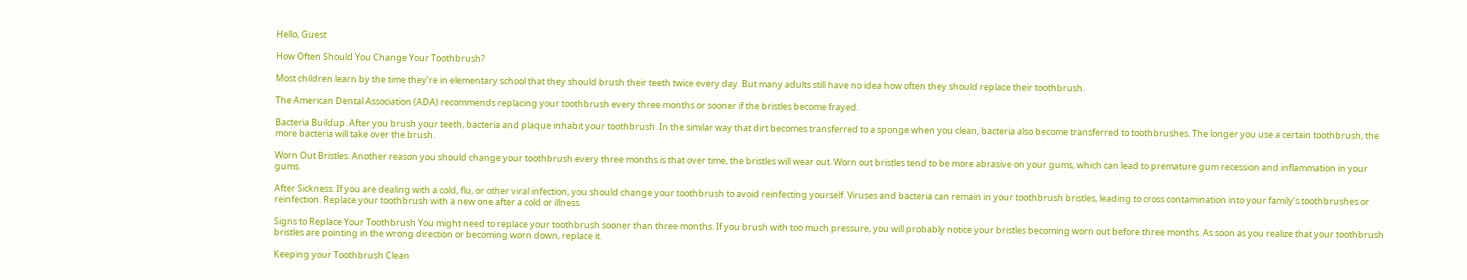Hello, Guest

How Often Should You Change Your Toothbrush?

Most children learn by the time they’re in elementary school that they should brush their teeth twice every day. But many adults still have no idea how often they should replace their toothbrush.

The American Dental Association (ADA) recommends replacing your toothbrush every three months or sooner if the bristles become frayed.

Bacteria Buildup. After you brush your teeth, bacteria and plaque inhabit your toothbrush. In the similar way that dirt becomes transferred to a sponge when you clean, bacteria also become transferred to toothbrushes. The longer you use a certain toothbrush, the more bacteria will take over the brush.

Worn Out Bristles. Another reason you should change your toothbrush every three months is that over time, the bristles will wear out. Worn out bristles tend to be more abrasive on your gums, which can lead to premature gum recession and inflammation in your gums.

After Sickness. If you are dealing with a cold, flu, or other viral infection, you should change your toothbrush to avoid reinfecting yourself. Viruses and bacteria can remain in your toothbrush bristles, leading to cross contamination into your family’s toothbrushes or reinfection. Replace your toothbrush with a new one after a cold or illness.

Signs to Replace Your Toothbrush You might need to replace your toothbrush sooner than three months. If you brush with too much pressure, you will probably notice your bristles becoming worn out before three months. As soon as you realize that your toothbrush bristles are pointing in the wrong direction or becoming worn down, replace it.

Keeping your Toothbrush Clean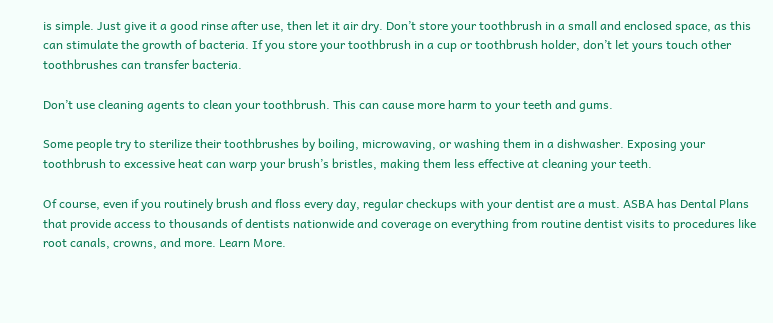is simple. Just give it a good rinse after use, then let it air dry. Don’t store your toothbrush in a small and enclosed space, as this can stimulate the growth of bacteria. If you store your toothbrush in a cup or toothbrush holder, don’t let yours touch other toothbrushes can transfer bacteria.

Don’t use cleaning agents to clean your toothbrush. This can cause more harm to your teeth and gums.

Some people try to sterilize their toothbrushes by boiling, microwaving, or washing them in a dishwasher. Exposing your toothbrush to excessive heat can warp your brush’s bristles, making them less effective at cleaning your teeth.

Of course, even if you routinely brush and floss every day, regular checkups with your dentist are a must. ASBA has Dental Plans that provide access to thousands of dentists nationwide and coverage on everything from routine dentist visits to procedures like root canals, crowns, and more. Learn More.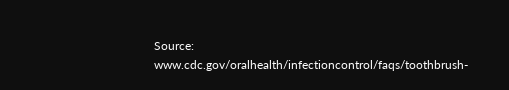Source: www.cdc.gov/oralhealth/infectioncontrol/faqs/toothbrush-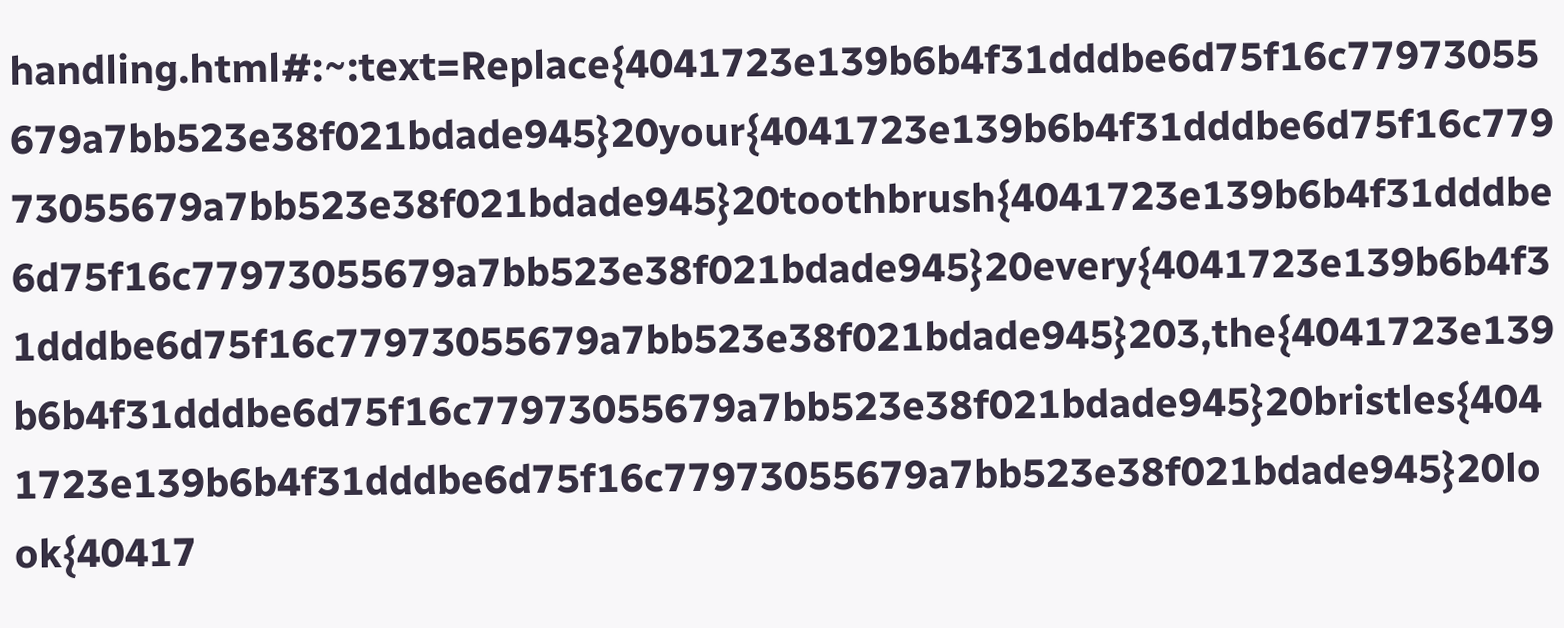handling.html#:~:text=Replace{4041723e139b6b4f31dddbe6d75f16c77973055679a7bb523e38f021bdade945}20your{4041723e139b6b4f31dddbe6d75f16c77973055679a7bb523e38f021bdade945}20toothbrush{4041723e139b6b4f31dddbe6d75f16c77973055679a7bb523e38f021bdade945}20every{4041723e139b6b4f31dddbe6d75f16c77973055679a7bb523e38f021bdade945}203,the{4041723e139b6b4f31dddbe6d75f16c77973055679a7bb523e38f021bdade945}20bristles{4041723e139b6b4f31dddbe6d75f16c77973055679a7bb523e38f021bdade945}20look{40417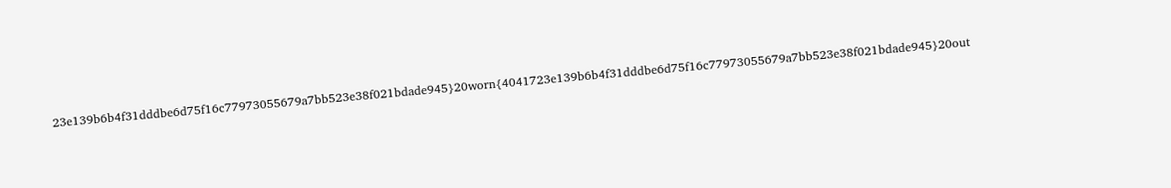23e139b6b4f31dddbe6d75f16c77973055679a7bb523e38f021bdade945}20worn{4041723e139b6b4f31dddbe6d75f16c77973055679a7bb523e38f021bdade945}20out